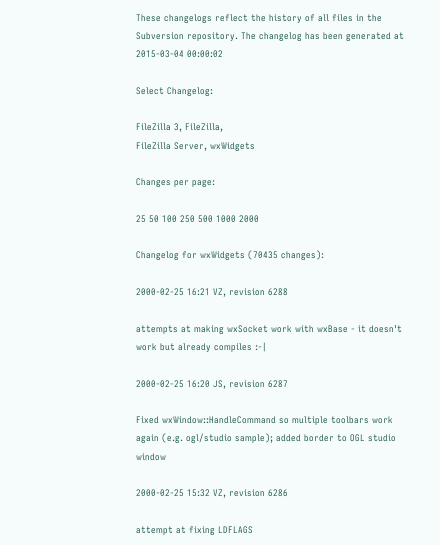These changelogs reflect the history of all files in the Subversion repository. The changelog has been generated at 2015-03-04 00:00:02

Select Changelog:

FileZilla 3, FileZilla,
FileZilla Server, wxWidgets

Changes per page:

25 50 100 250 500 1000 2000

Changelog for wxWidgets (70435 changes):

2000-02-25 16:21 VZ, revision 6288

attempts at making wxSocket work with wxBase - it doesn't work but already compiles :-|

2000-02-25 16:20 JS, revision 6287

Fixed wxWindow::HandleCommand so multiple toolbars work again (e.g. ogl/studio sample); added border to OGL studio window

2000-02-25 15:32 VZ, revision 6286

attempt at fixing LDFLAGS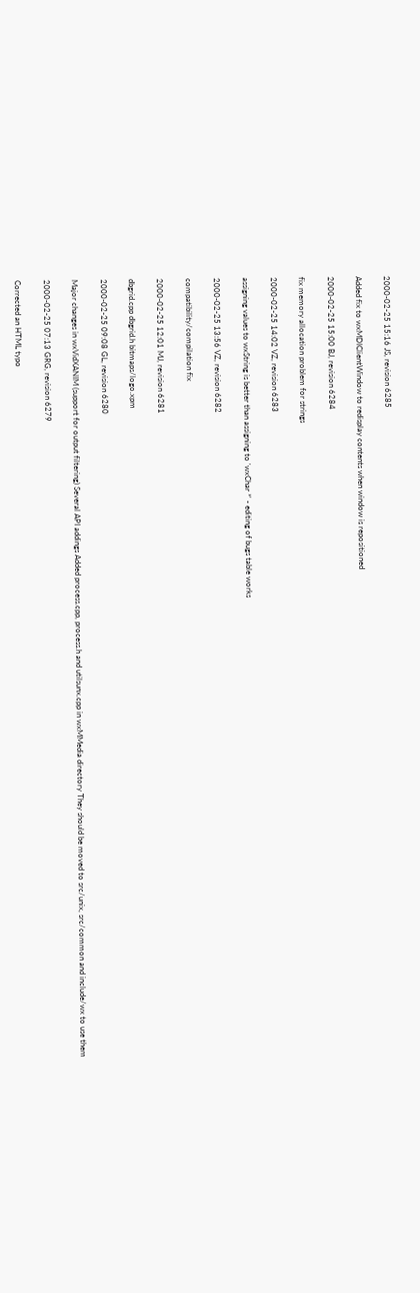2000-02-25 15:16 JS, revision 6285

Added fix to wxMDIClientWindow to redisplay contents when window is repositioned

2000-02-25 15:00 BJ, revision 6284

fix memory allocation problem for strings

2000-02-25 14:02 VZ, revision 6283

assigning values to wxString is better than assigning to 'wxChar *' - editing of bugs table works

2000-02-25 13:56 VZ, revision 6282

compatibility/compilation fix

2000-02-25 12:01 MJ, revision 6281

dbgrid.cpp dbgrid.h bitmaps/logo.xpm

2000-02-25 09:08 GL, revision 6280

Major changes in wxVidXANIM (support for output filtering) Several API addings Added process.cpp, process.h and utilsunx.cpp in wxMMedia directory They should be moved to src/unix, src/common and include/wx to use them

2000-02-25 07:13 GRG, revision 6279

Corrected an HTML typo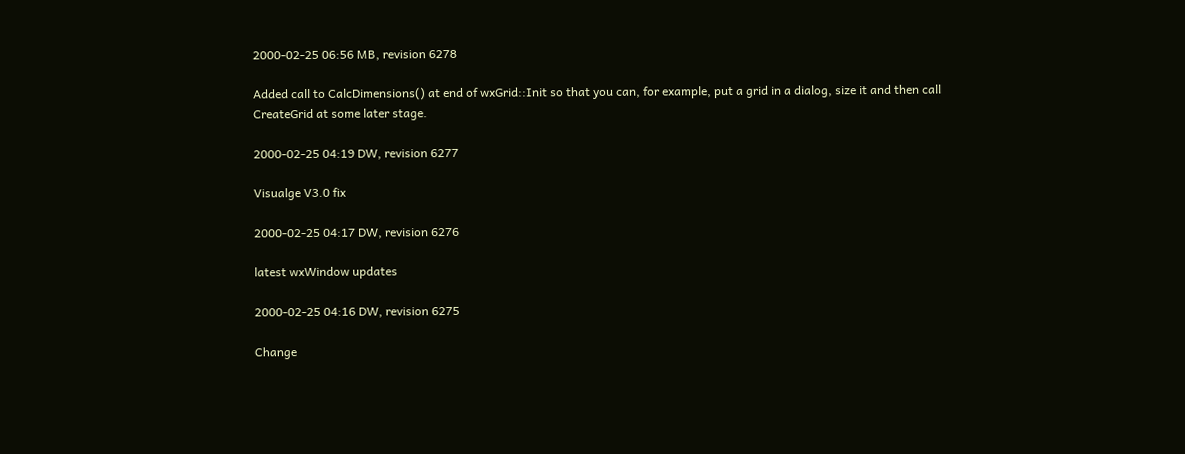2000-02-25 06:56 MB, revision 6278

Added call to CalcDimensions() at end of wxGrid::Init so that you can, for example, put a grid in a dialog, size it and then call CreateGrid at some later stage.

2000-02-25 04:19 DW, revision 6277

Visualge V3.0 fix

2000-02-25 04:17 DW, revision 6276

latest wxWindow updates

2000-02-25 04:16 DW, revision 6275

Change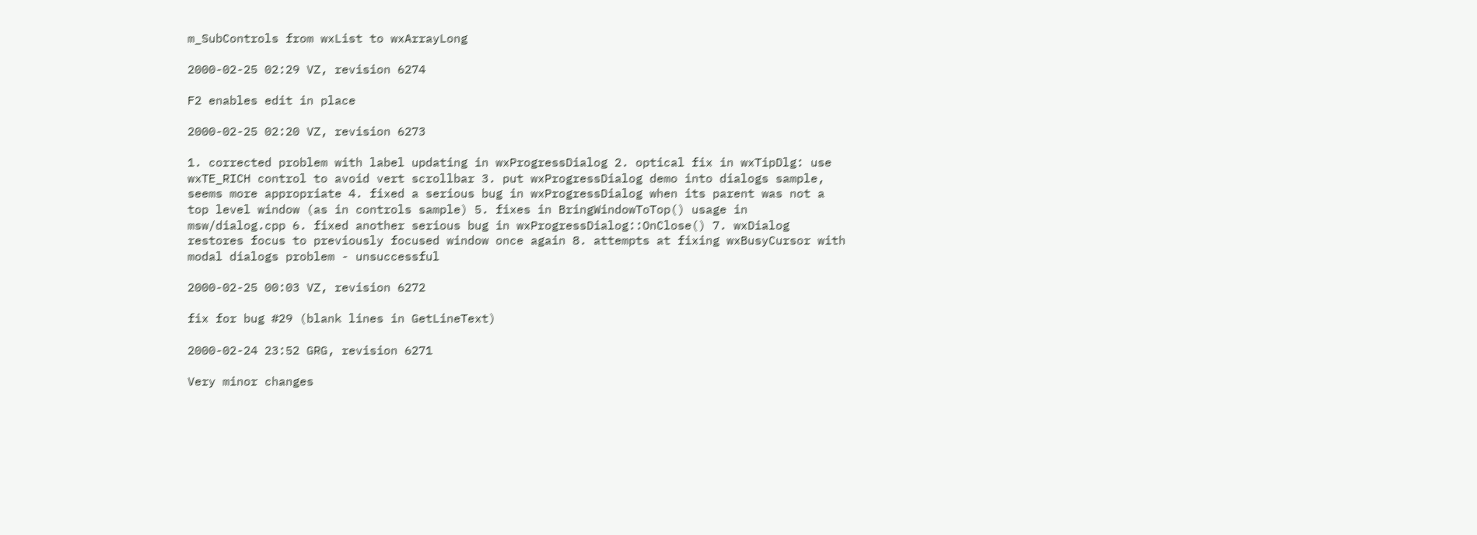m_SubControls from wxList to wxArrayLong

2000-02-25 02:29 VZ, revision 6274

F2 enables edit in place

2000-02-25 02:20 VZ, revision 6273

1. corrected problem with label updating in wxProgressDialog 2. optical fix in wxTipDlg: use wxTE_RICH control to avoid vert scrollbar 3. put wxProgressDialog demo into dialogs sample, seems more appropriate 4. fixed a serious bug in wxProgressDialog when its parent was not a top level window (as in controls sample) 5. fixes in BringWindowToTop() usage in msw/dialog.cpp 6. fixed another serious bug in wxProgressDialog::OnClose() 7. wxDialog restores focus to previously focused window once again 8. attempts at fixing wxBusyCursor with modal dialogs problem - unsuccessful

2000-02-25 00:03 VZ, revision 6272

fix for bug #29 (blank lines in GetLineText)

2000-02-24 23:52 GRG, revision 6271

Very minor changes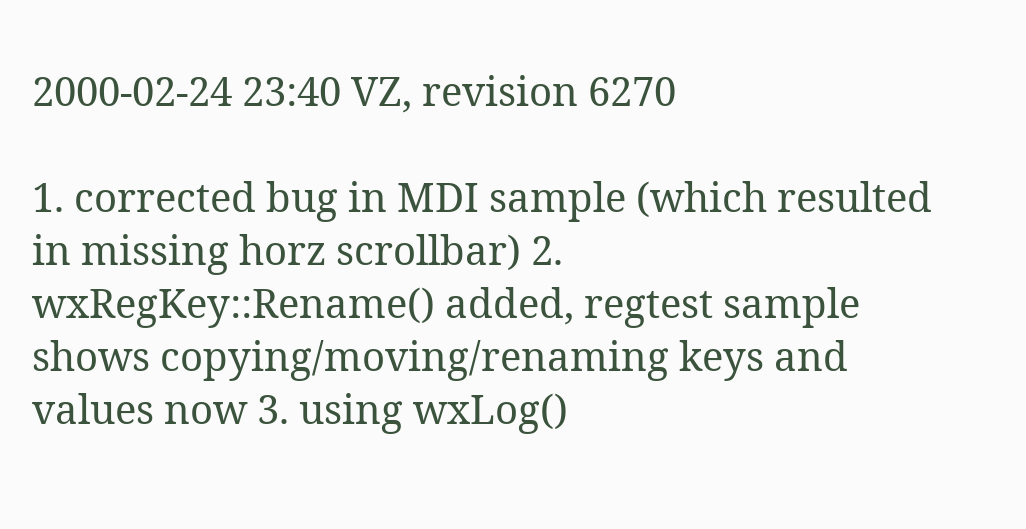2000-02-24 23:40 VZ, revision 6270

1. corrected bug in MDI sample (which resulted in missing horz scrollbar) 2. wxRegKey::Rename() added, regtest sample shows copying/moving/renaming keys and values now 3. using wxLog()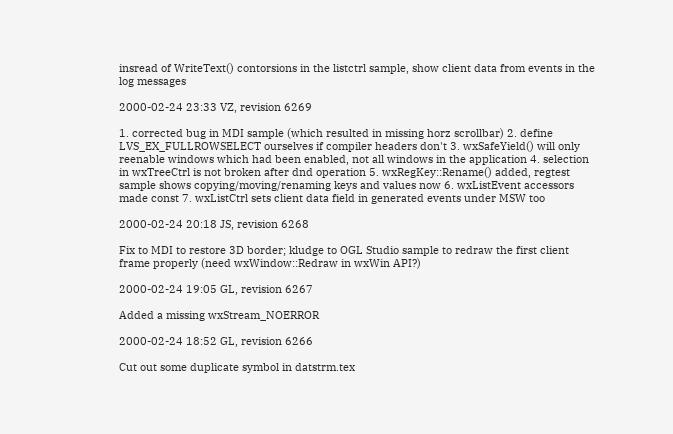insread of WriteText() contorsions in the listctrl sample, show client data from events in the log messages

2000-02-24 23:33 VZ, revision 6269

1. corrected bug in MDI sample (which resulted in missing horz scrollbar) 2. define LVS_EX_FULLROWSELECT ourselves if compiler headers don't 3. wxSafeYield() will only reenable windows which had been enabled, not all windows in the application 4. selection in wxTreeCtrl is not broken after dnd operation 5. wxRegKey::Rename() added, regtest sample shows copying/moving/renaming keys and values now 6. wxListEvent accessors made const 7. wxListCtrl sets client data field in generated events under MSW too

2000-02-24 20:18 JS, revision 6268

Fix to MDI to restore 3D border; kludge to OGL Studio sample to redraw the first client frame properly (need wxWindow::Redraw in wxWin API?)

2000-02-24 19:05 GL, revision 6267

Added a missing wxStream_NOERROR

2000-02-24 18:52 GL, revision 6266

Cut out some duplicate symbol in datstrm.tex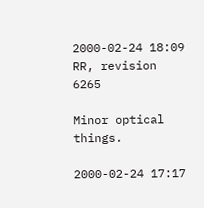2000-02-24 18:09 RR, revision 6265

Minor optical things.

2000-02-24 17:17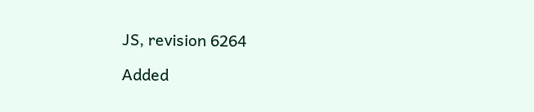JS, revision 6264

Added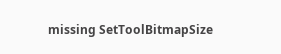missing SetToolBitmapSize